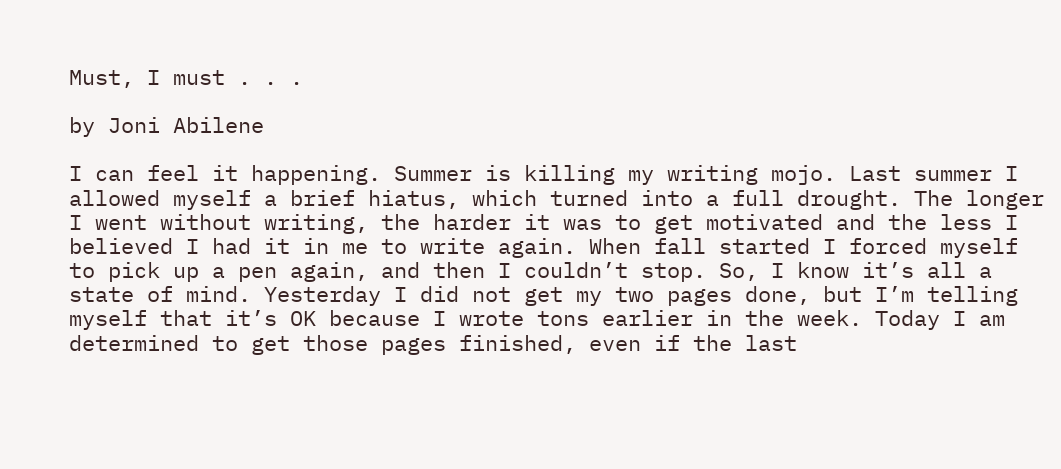Must, I must . . .

by Joni Abilene

I can feel it happening. Summer is killing my writing mojo. Last summer I allowed myself a brief hiatus, which turned into a full drought. The longer I went without writing, the harder it was to get motivated and the less I believed I had it in me to write again. When fall started I forced myself to pick up a pen again, and then I couldn’t stop. So, I know it’s all a state of mind. Yesterday I did not get my two pages done, but I’m telling myself that it’s OK because I wrote tons earlier in the week. Today I am determined to get those pages finished, even if the last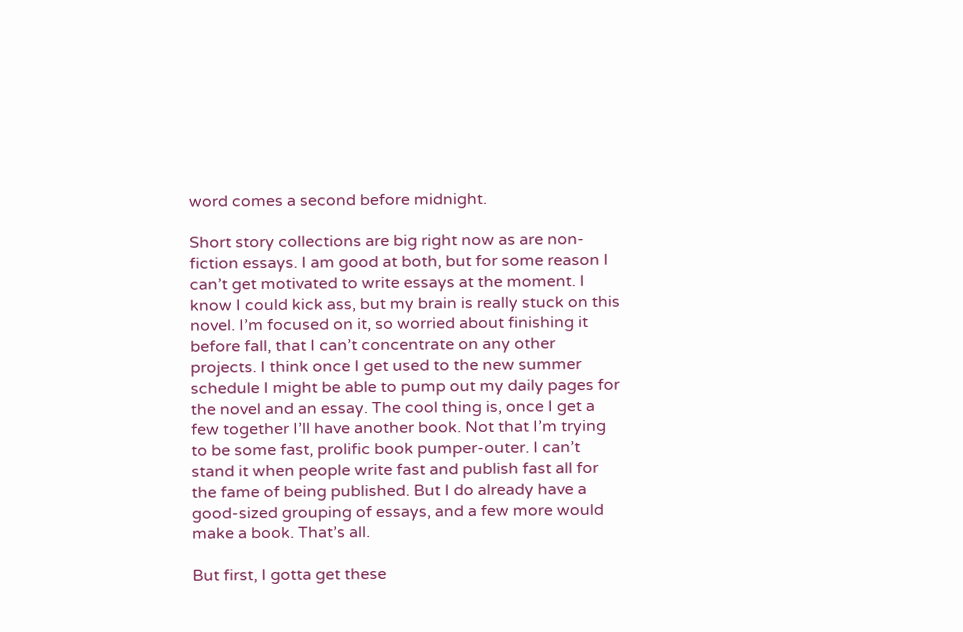word comes a second before midnight.

Short story collections are big right now as are non-fiction essays. I am good at both, but for some reason I can’t get motivated to write essays at the moment. I know I could kick ass, but my brain is really stuck on this novel. I’m focused on it, so worried about finishing it before fall, that I can’t concentrate on any other projects. I think once I get used to the new summer schedule I might be able to pump out my daily pages for the novel and an essay. The cool thing is, once I get a few together I’ll have another book. Not that I’m trying to be some fast, prolific book pumper-outer. I can’t stand it when people write fast and publish fast all for the fame of being published. But I do already have a good-sized grouping of essays, and a few more would make a book. That’s all.

But first, I gotta get these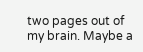two pages out of my brain. Maybe a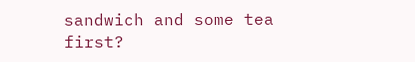sandwich and some tea first?